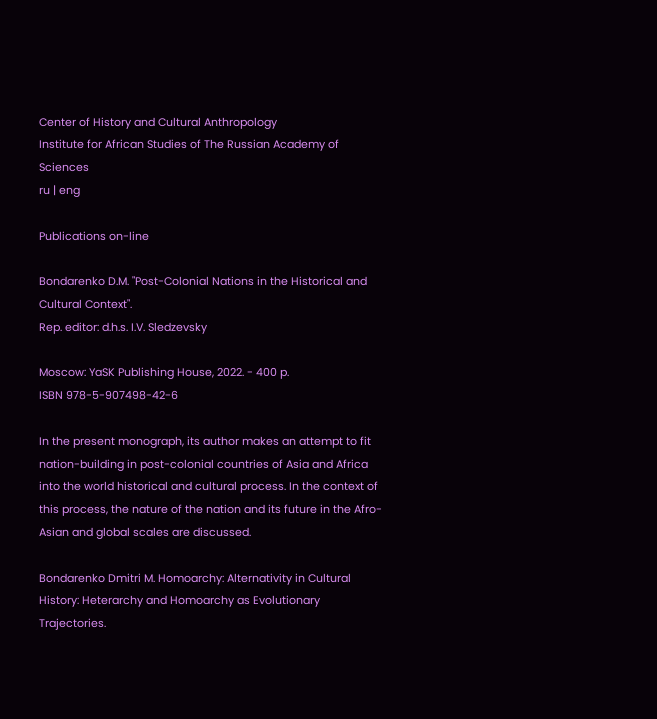Center of History and Cultural Anthropology
Institute for African Studies of The Russian Academy of Sciences
ru | eng

Publications on-line

Bondarenko D.M. "Post-Colonial Nations in the Historical and Cultural Context".
Rep. editor: d.h.s. I.V. Sledzevsky

Moscow: YaSK Publishing House, 2022. - 400 p.
ISBN 978-5-907498-42-6

In the present monograph, its author makes an attempt to fit nation-building in post-colonial countries of Asia and Africa into the world historical and cultural process. In the context of this process, the nature of the nation and its future in the Afro-Asian and global scales are discussed.

Bondarenko Dmitri M. Homoarchy: Alternativity in Cultural History: Heterarchy and Homoarchy as Evolutionary Trajectories.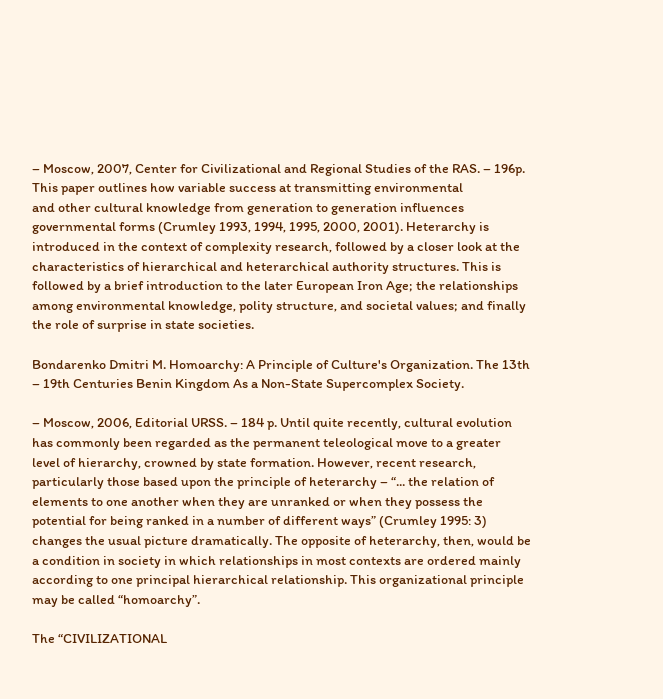– Moscow, 2007, Center for Civilizational and Regional Studies of the RAS. – 196p. This paper outlines how variable success at transmitting environmental
and other cultural knowledge from generation to generation influences governmental forms (Crumley 1993, 1994, 1995, 2000, 2001). Heterarchy is introduced in the context of complexity research, followed by a closer look at the characteristics of hierarchical and heterarchical authority structures. This is followed by a brief introduction to the later European Iron Age; the relationships among environmental knowledge, polity structure, and societal values; and finally the role of surprise in state societies.

Bondarenko Dmitri M. Homoarchy: A Principle of Culture's Organization. The 13th – 19th Centuries Benin Kingdom As a Non-State Supercomplex Society.

– Moscow, 2006, Editorial URSS. – 184 p. Until quite recently, cultural evolution has commonly been regarded as the permanent teleological move to a greater level of hierarchy, crowned by state formation. However, recent research, particularly those based upon the principle of heterarchy – “... the relation of elements to one another when they are unranked or when they possess the potential for being ranked in a number of different ways” (Crumley 1995: 3) changes the usual picture dramatically. The opposite of heterarchy, then, would be a condition in society in which relationships in most contexts are ordered mainly according to one principal hierarchical relationship. This organizational principle may be called “homoarchy”.

The “CIVILIZATIONAL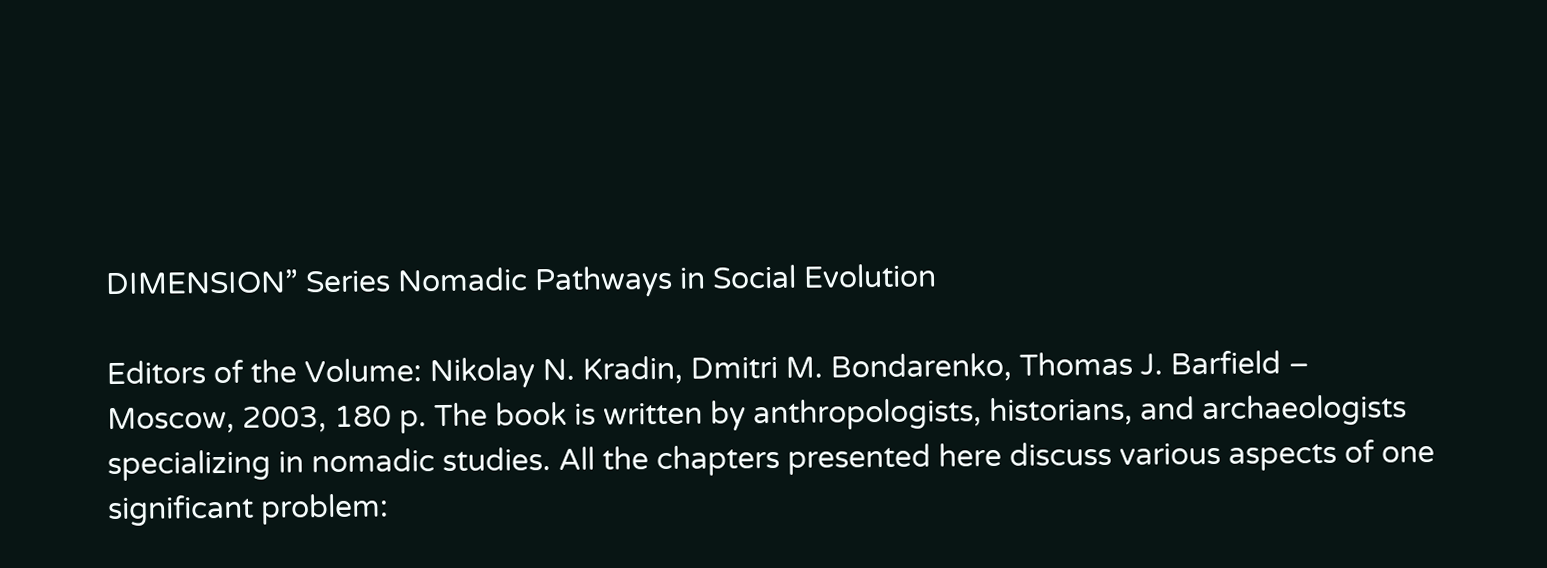DIMENSION” Series Nomadic Pathways in Social Evolution

Editors of the Volume: Nikolay N. Kradin, Dmitri M. Bondarenko, Thomas J. Barfield – Moscow, 2003, 180 p. The book is written by anthropologists, historians, and archaeologists specializing in nomadic studies. All the chapters presented here discuss various aspects of one significant problem: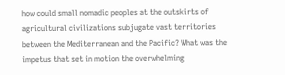how could small nomadic peoples at the outskirts of agricultural civilizations subjugate vast territories between the Mediterranean and the Pacific? What was the impetus that set in motion the overwhelming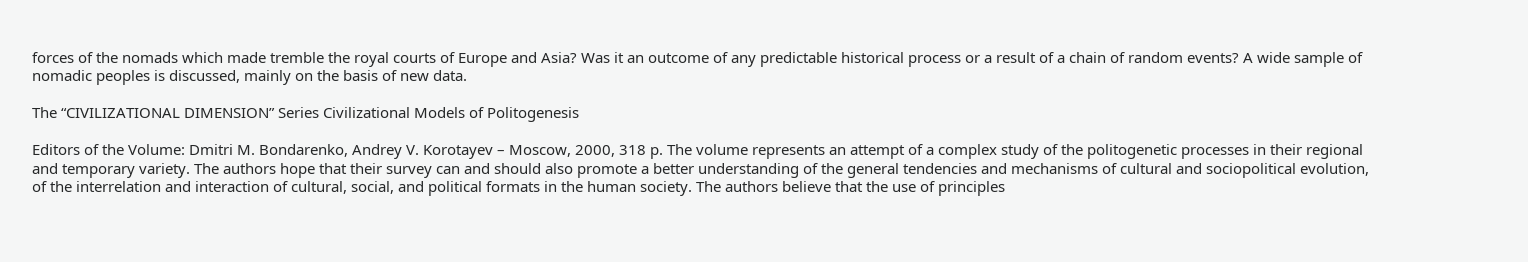forces of the nomads which made tremble the royal courts of Europe and Asia? Was it an outcome of any predictable historical process or a result of a chain of random events? A wide sample of nomadic peoples is discussed, mainly on the basis of new data.

The “CIVILIZATIONAL DIMENSION” Series Civilizational Models of Politogenesis

Editors of the Volume: Dmitri M. Bondarenko, Andrey V. Korotayev – Moscow, 2000, 318 p. The volume represents an attempt of a complex study of the politogenetic processes in their regional and temporary variety. The authors hope that their survey can and should also promote a better understanding of the general tendencies and mechanisms of cultural and sociopolitical evolution, of the interrelation and interaction of cultural, social, and political formats in the human society. The authors believe that the use of principles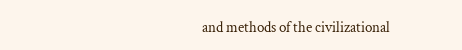and methods of the civilizational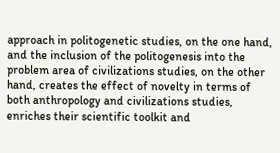approach in politogenetic studies, on the one hand, and the inclusion of the politogenesis into the problem area of civilizations studies, on the other hand, creates the effect of novelty in terms of both anthropology and civilizations studies, enriches their scientific toolkit and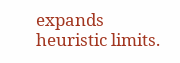expands heuristic limits.